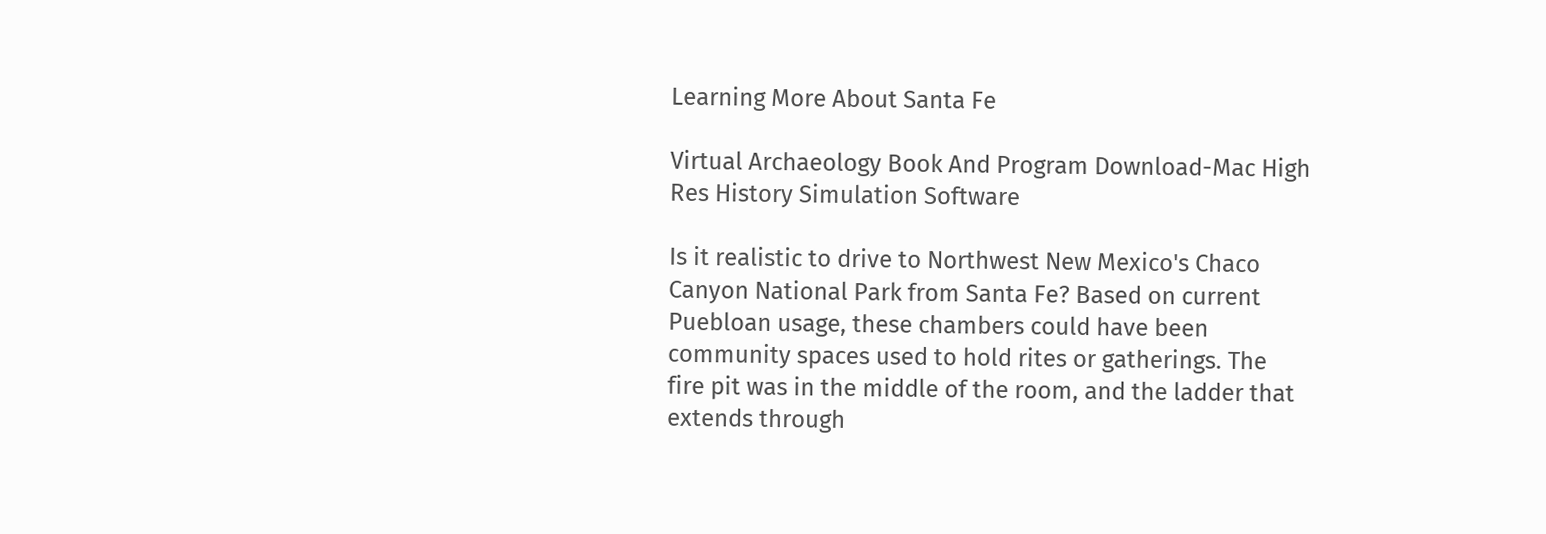Learning More About Santa Fe

Virtual Archaeology Book And Program Download-Mac High Res History Simulation Software

Is it realistic to drive to Northwest New Mexico's Chaco Canyon National Park from Santa Fe? Based on current Puebloan usage, these chambers could have been community spaces used to hold rites or gatherings. The fire pit was in the middle of the room, and the ladder that extends through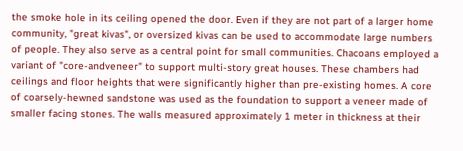the smoke hole in its ceiling opened the door. Even if they are not part of a larger home community, "great kivas", or oversized kivas can be used to accommodate large numbers of people. They also serve as a central point for small communities. Chacoans employed a variant of "core-andveneer" to support multi-story great houses. These chambers had ceilings and floor heights that were significantly higher than pre-existing homes. A core of coarsely-hewned sandstone was used as the foundation to support a veneer made of smaller facing stones. The walls measured approximately 1 meter in thickness at their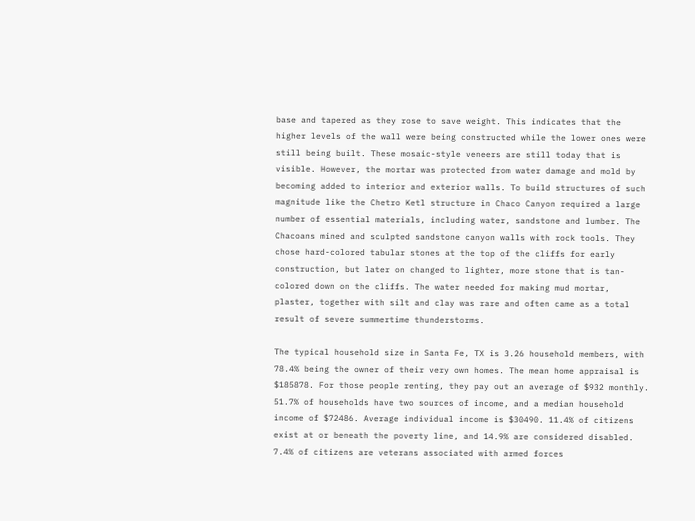base and tapered as they rose to save weight. This indicates that the higher levels of the wall were being constructed while the lower ones were still being built. These mosaic-style veneers are still today that is visible. However, the mortar was protected from water damage and mold by becoming added to interior and exterior walls. To build structures of such magnitude like the Chetro Ketl structure in Chaco Canyon required a large number of essential materials, including water, sandstone and lumber. The Chacoans mined and sculpted sandstone canyon walls with rock tools. They chose hard-colored tabular stones at the top of the cliffs for early construction, but later on changed to lighter, more stone that is tan-colored down on the cliffs. The water needed for making mud mortar, plaster, together with silt and clay was rare and often came as a total result of severe summertime thunderstorms.

The typical household size in Santa Fe, TX is 3.26 household members, with 78.4% being the owner of their very own homes. The mean home appraisal is $185878. For those people renting, they pay out an average of $932 monthly. 51.7% of households have two sources of income, and a median household income of $72486. Average individual income is $30490. 11.4% of citizens exist at or beneath the poverty line, and 14.9% are considered disabled. 7.4% of citizens are veterans associated with armed forces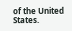of the United States.